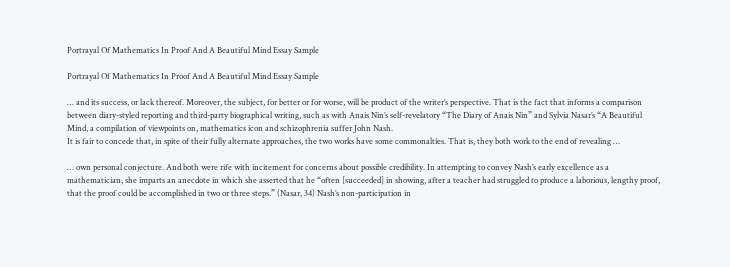Portrayal Of Mathematics In Proof And A Beautiful Mind Essay Sample

Portrayal Of Mathematics In Proof And A Beautiful Mind Essay Sample

… and its success, or lack thereof. Moreover, the subject, for better or for worse, will be product of the writer’s perspective. That is the fact that informs a comparison between diary-styled reporting and third-party biographical writing, such as with Anais Nin’s self-revelatory “The Diary of Anais Nin” and Sylvia Nasar’s “A Beautiful Mind, a compilation of viewpoints on, mathematics icon and schizophrenia suffer John Nash.
It is fair to concede that, in spite of their fully alternate approaches, the two works have some commonalties. That is, they both work to the end of revealing …

… own personal conjecture. And both were rife with incitement for concerns about possible credibility. In attempting to convey Nash’s early excellence as a mathematician, she imparts an anecdote in which she asserted that he “often [succeeded] in showing, after a teacher had struggled to produce a laborious, lengthy proof, that the proof could be accomplished in two or three steps.” (Nasar, 34) Nash’s non-participation in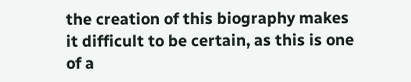the creation of this biography makes it difficult to be certain, as this is one of a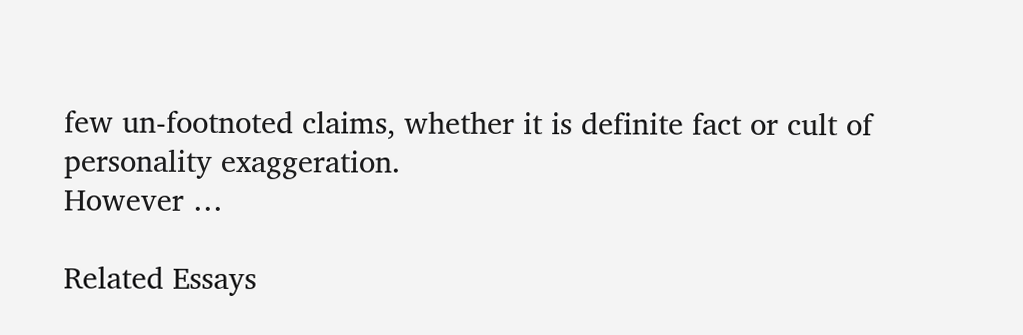few un-footnoted claims, whether it is definite fact or cult of personality exaggeration.
However …

Related Essays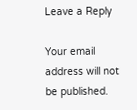Leave a Reply

Your email address will not be published.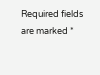Required fields are marked *